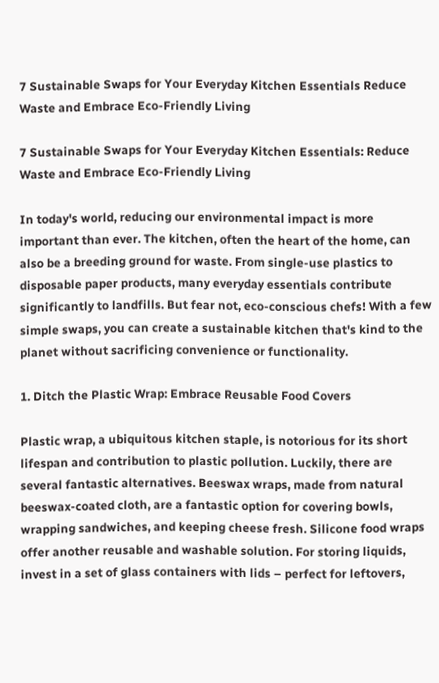7 Sustainable Swaps for Your Everyday Kitchen Essentials Reduce Waste and Embrace Eco-Friendly Living

7 Sustainable Swaps for Your Everyday Kitchen Essentials: Reduce Waste and Embrace Eco-Friendly Living

In today's world, reducing our environmental impact is more important than ever. The kitchen, often the heart of the home, can also be a breeding ground for waste. From single-use plastics to disposable paper products, many everyday essentials contribute significantly to landfills. But fear not, eco-conscious chefs! With a few simple swaps, you can create a sustainable kitchen that's kind to the planet without sacrificing convenience or functionality.

1. Ditch the Plastic Wrap: Embrace Reusable Food Covers

Plastic wrap, a ubiquitous kitchen staple, is notorious for its short lifespan and contribution to plastic pollution. Luckily, there are several fantastic alternatives. Beeswax wraps, made from natural beeswax-coated cloth, are a fantastic option for covering bowls, wrapping sandwiches, and keeping cheese fresh. Silicone food wraps offer another reusable and washable solution. For storing liquids, invest in a set of glass containers with lids – perfect for leftovers,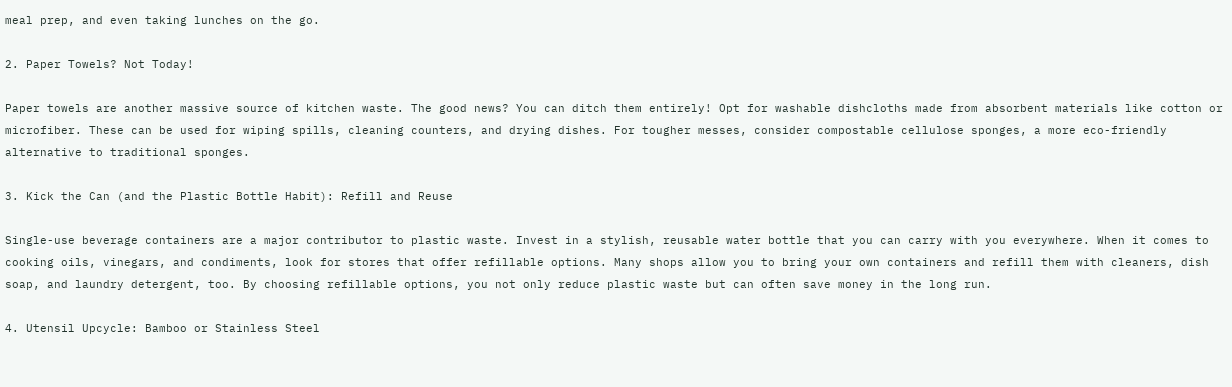meal prep, and even taking lunches on the go.

2. Paper Towels? Not Today!

Paper towels are another massive source of kitchen waste. The good news? You can ditch them entirely! Opt for washable dishcloths made from absorbent materials like cotton or microfiber. These can be used for wiping spills, cleaning counters, and drying dishes. For tougher messes, consider compostable cellulose sponges, a more eco-friendly alternative to traditional sponges.

3. Kick the Can (and the Plastic Bottle Habit): Refill and Reuse

Single-use beverage containers are a major contributor to plastic waste. Invest in a stylish, reusable water bottle that you can carry with you everywhere. When it comes to cooking oils, vinegars, and condiments, look for stores that offer refillable options. Many shops allow you to bring your own containers and refill them with cleaners, dish soap, and laundry detergent, too. By choosing refillable options, you not only reduce plastic waste but can often save money in the long run.

4. Utensil Upcycle: Bamboo or Stainless Steel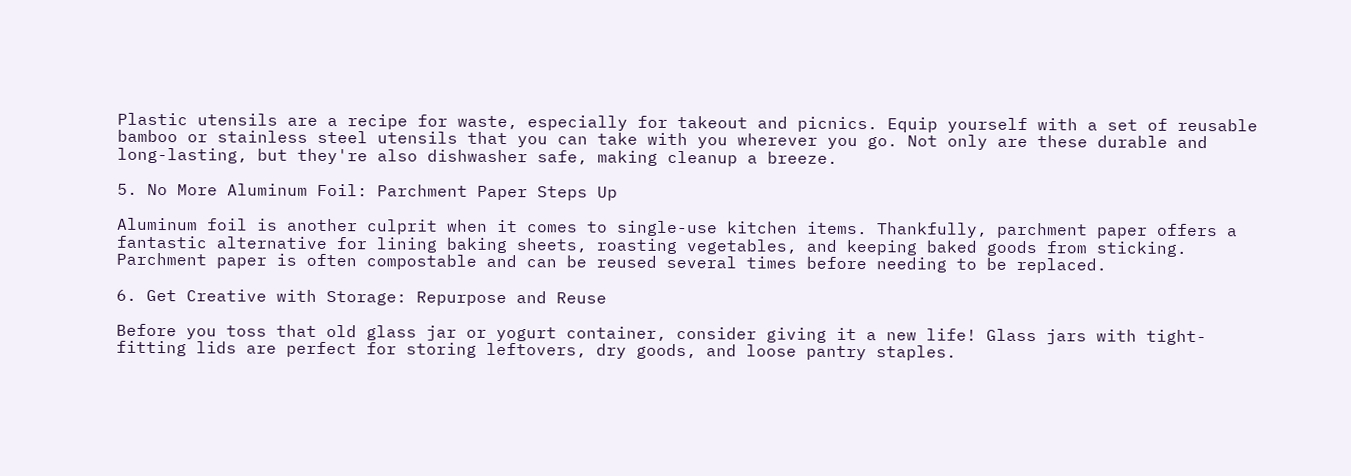Plastic utensils are a recipe for waste, especially for takeout and picnics. Equip yourself with a set of reusable bamboo or stainless steel utensils that you can take with you wherever you go. Not only are these durable and long-lasting, but they're also dishwasher safe, making cleanup a breeze.

5. No More Aluminum Foil: Parchment Paper Steps Up

Aluminum foil is another culprit when it comes to single-use kitchen items. Thankfully, parchment paper offers a fantastic alternative for lining baking sheets, roasting vegetables, and keeping baked goods from sticking. Parchment paper is often compostable and can be reused several times before needing to be replaced.

6. Get Creative with Storage: Repurpose and Reuse

Before you toss that old glass jar or yogurt container, consider giving it a new life! Glass jars with tight-fitting lids are perfect for storing leftovers, dry goods, and loose pantry staples.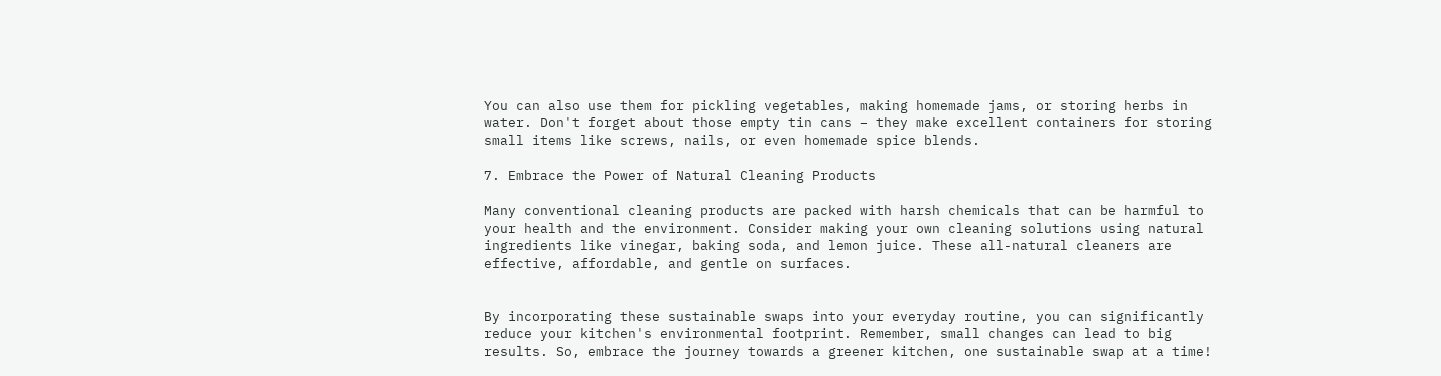You can also use them for pickling vegetables, making homemade jams, or storing herbs in water. Don't forget about those empty tin cans – they make excellent containers for storing small items like screws, nails, or even homemade spice blends.

7. Embrace the Power of Natural Cleaning Products

Many conventional cleaning products are packed with harsh chemicals that can be harmful to your health and the environment. Consider making your own cleaning solutions using natural ingredients like vinegar, baking soda, and lemon juice. These all-natural cleaners are effective, affordable, and gentle on surfaces.


By incorporating these sustainable swaps into your everyday routine, you can significantly reduce your kitchen's environmental footprint. Remember, small changes can lead to big results. So, embrace the journey towards a greener kitchen, one sustainable swap at a time!